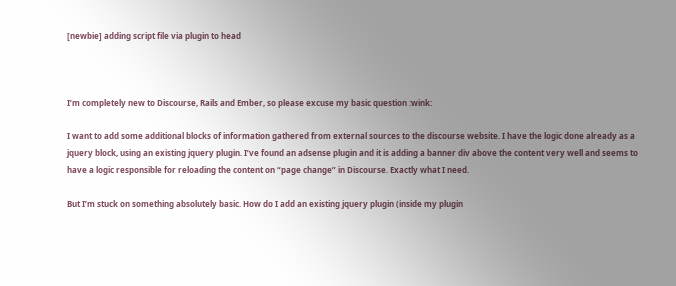[newbie] adding script file via plugin to head



I’m completely new to Discourse, Rails and Ember, so please excuse my basic question :wink:

I want to add some additional blocks of information gathered from external sources to the discourse website. I have the logic done already as a jquery block, using an existing jquery plugin. I’ve found an adsense plugin and it is adding a banner div above the content very well and seems to have a logic responsible for reloading the content on “page change” in Discourse. Exactly what I need.

But I’m stuck on something absolutely basic. How do I add an existing jquery plugin (inside my plugin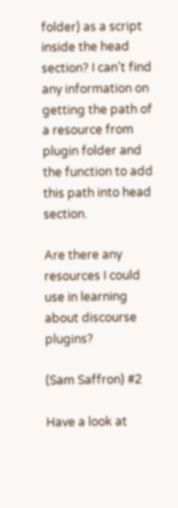folder) as a script inside the head section? I can’t find any information on getting the path of a resource from plugin folder and the function to add this path into head section.

Are there any resources I could use in learning about discourse plugins?

(Sam Saffron) #2

Have a look at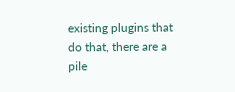existing plugins that do that, there are a pile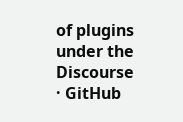of plugins under the Discourse · GitHub